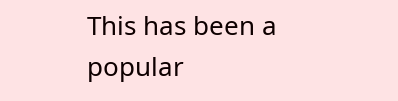This has been a popular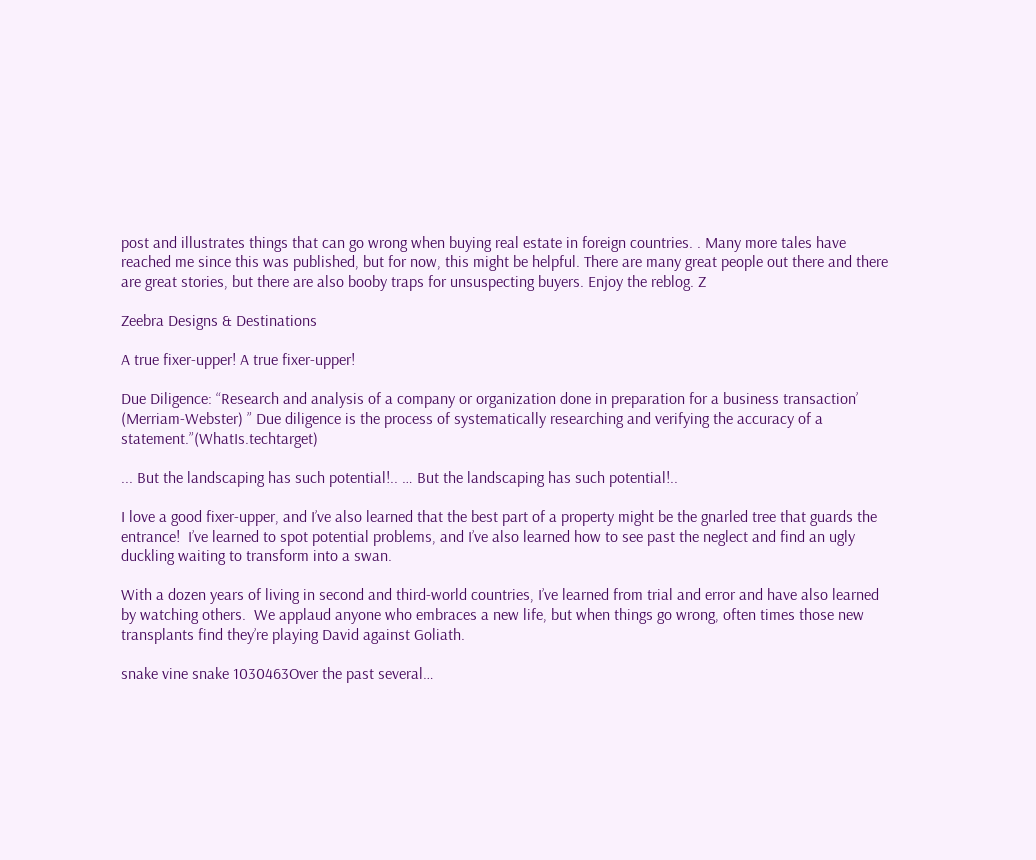post and illustrates things that can go wrong when buying real estate in foreign countries. . Many more tales have reached me since this was published, but for now, this might be helpful. There are many great people out there and there are great stories, but there are also booby traps for unsuspecting buyers. Enjoy the reblog. Z

Zeebra Designs & Destinations

A true fixer-upper! A true fixer-upper!

Due Diligence: “Research and analysis of a company or organization done in preparation for a business transaction’ (Merriam-Webster) ” Due diligence is the process of systematically researching and verifying the accuracy of a statement.”(WhatIs.techtarget)

... But the landscaping has such potential!.. … But the landscaping has such potential!..

I love a good fixer-upper, and I’ve also learned that the best part of a property might be the gnarled tree that guards the entrance!  I’ve learned to spot potential problems, and I’ve also learned how to see past the neglect and find an ugly duckling waiting to transform into a swan.

With a dozen years of living in second and third-world countries, I’ve learned from trial and error and have also learned by watching others.  We applaud anyone who embraces a new life, but when things go wrong, often times those new transplants find they’re playing David against Goliath.

snake vine snake 1030463Over the past several…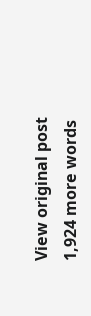View original post 1,924 more words